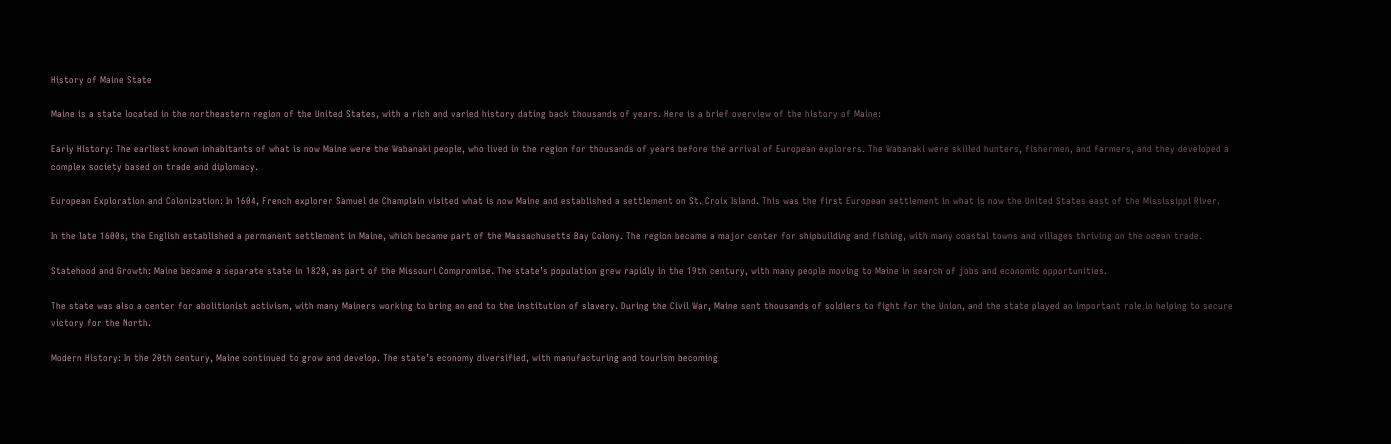History of Maine State

Maine is a state located in the northeastern region of the United States, with a rich and varied history dating back thousands of years. Here is a brief overview of the history of Maine:

Early History: The earliest known inhabitants of what is now Maine were the Wabanaki people, who lived in the region for thousands of years before the arrival of European explorers. The Wabanaki were skilled hunters, fishermen, and farmers, and they developed a complex society based on trade and diplomacy.

European Exploration and Colonization: In 1604, French explorer Samuel de Champlain visited what is now Maine and established a settlement on St. Croix Island. This was the first European settlement in what is now the United States east of the Mississippi River.

In the late 1600s, the English established a permanent settlement in Maine, which became part of the Massachusetts Bay Colony. The region became a major center for shipbuilding and fishing, with many coastal towns and villages thriving on the ocean trade.

Statehood and Growth: Maine became a separate state in 1820, as part of the Missouri Compromise. The state’s population grew rapidly in the 19th century, with many people moving to Maine in search of jobs and economic opportunities.

The state was also a center for abolitionist activism, with many Mainers working to bring an end to the institution of slavery. During the Civil War, Maine sent thousands of soldiers to fight for the Union, and the state played an important role in helping to secure victory for the North.

Modern History: In the 20th century, Maine continued to grow and develop. The state’s economy diversified, with manufacturing and tourism becoming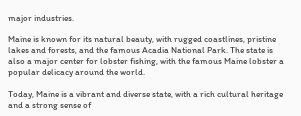major industries.

Maine is known for its natural beauty, with rugged coastlines, pristine lakes and forests, and the famous Acadia National Park. The state is also a major center for lobster fishing, with the famous Maine lobster a popular delicacy around the world.

Today, Maine is a vibrant and diverse state, with a rich cultural heritage and a strong sense of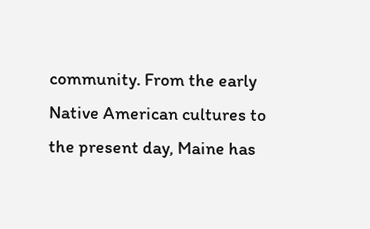community. From the early Native American cultures to the present day, Maine has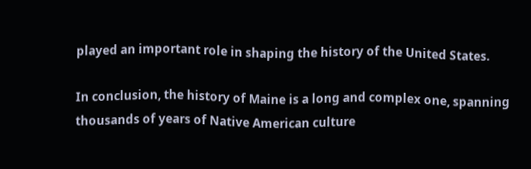played an important role in shaping the history of the United States.

In conclusion, the history of Maine is a long and complex one, spanning thousands of years of Native American culture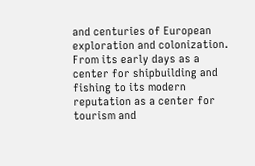and centuries of European exploration and colonization. From its early days as a center for shipbuilding and fishing to its modern reputation as a center for tourism and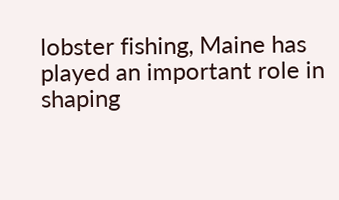lobster fishing, Maine has played an important role in shaping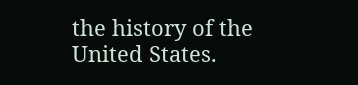the history of the United States.